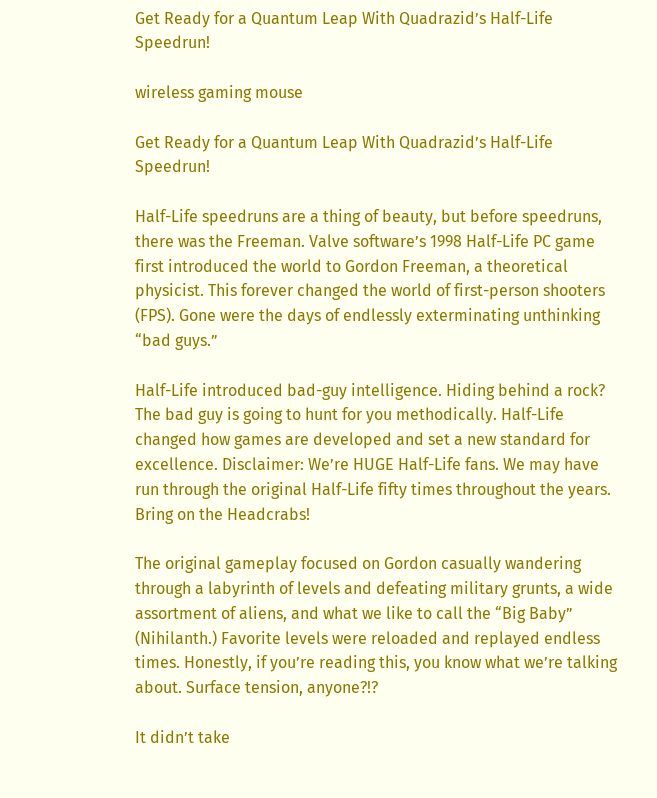Get Ready for a Quantum Leap With Quadrazid’s Half-Life Speedrun!

wireless gaming mouse

Get Ready for a Quantum Leap With Quadrazid’s Half-Life Speedrun!

Half-Life speedruns are a thing of beauty, but before speedruns, there was the Freeman. Valve software’s 1998 Half-Life PC game first introduced the world to Gordon Freeman, a theoretical physicist. This forever changed the world of first-person shooters (FPS). Gone were the days of endlessly exterminating unthinking “bad guys.”

Half-Life introduced bad-guy intelligence. Hiding behind a rock? The bad guy is going to hunt for you methodically. Half-Life changed how games are developed and set a new standard for excellence. Disclaimer: We’re HUGE Half-Life fans. We may have run through the original Half-Life fifty times throughout the years. Bring on the Headcrabs!

The original gameplay focused on Gordon casually wandering through a labyrinth of levels and defeating military grunts, a wide assortment of aliens, and what we like to call the “Big Baby” (Nihilanth.) Favorite levels were reloaded and replayed endless times. Honestly, if you’re reading this, you know what we’re talking about. Surface tension, anyone?!?

It didn’t take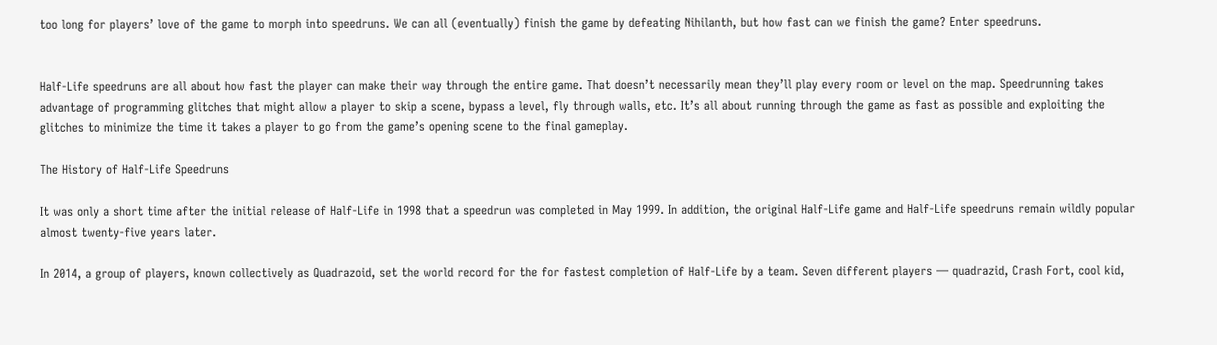too long for players’ love of the game to morph into speedruns. We can all (eventually) finish the game by defeating Nihilanth, but how fast can we finish the game? Enter speedruns.


Half-Life speedruns are all about how fast the player can make their way through the entire game. That doesn’t necessarily mean they’ll play every room or level on the map. Speedrunning takes advantage of programming glitches that might allow a player to skip a scene, bypass a level, fly through walls, etc. It’s all about running through the game as fast as possible and exploiting the glitches to minimize the time it takes a player to go from the game’s opening scene to the final gameplay.

The History of Half-Life Speedruns

It was only a short time after the initial release of Half-Life in 1998 that a speedrun was completed in May 1999. In addition, the original Half-Life game and Half-Life speedruns remain wildly popular almost twenty-five years later.

In 2014, a group of players, known collectively as Quadrazoid, set the world record for the for fastest completion of Half-Life by a team. Seven different players — quadrazid, Crash Fort, cool kid,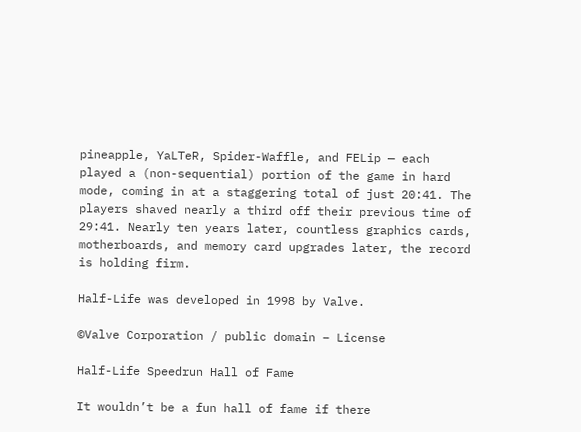pineapple, YaLTeR, Spider-Waffle, and FELip — each played a (non-sequential) portion of the game in hard mode, coming in at a staggering total of just 20:41. The players shaved nearly a third off their previous time of 29:41. Nearly ten years later, countless graphics cards, motherboards, and memory card upgrades later, the record is holding firm.

Half-Life was developed in 1998 by Valve.

©Valve Corporation / public domain – License

Half-Life Speedrun Hall of Fame

It wouldn’t be a fun hall of fame if there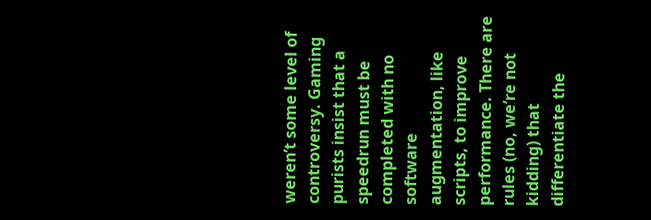weren’t some level of controversy. Gaming purists insist that a speedrun must be completed with no software augmentation, like scripts, to improve performance. There are rules (no, we’re not kidding) that differentiate the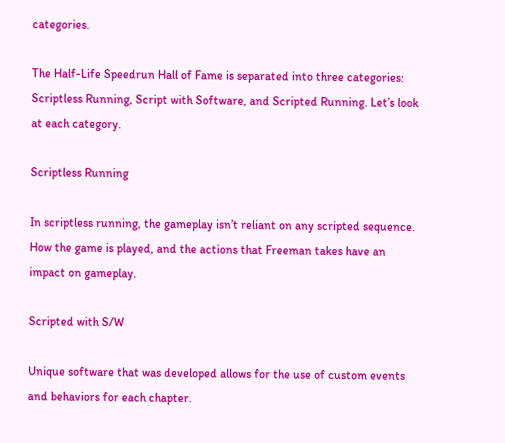categories.

The Half-Life Speedrun Hall of Fame is separated into three categories: Scriptless Running, Script with Software, and Scripted Running. Let’s look at each category.

Scriptless Running

In scriptless running, the gameplay isn’t reliant on any scripted sequence. How the game is played, and the actions that Freeman takes have an impact on gameplay.

Scripted with S/W

Unique software that was developed allows for the use of custom events and behaviors for each chapter.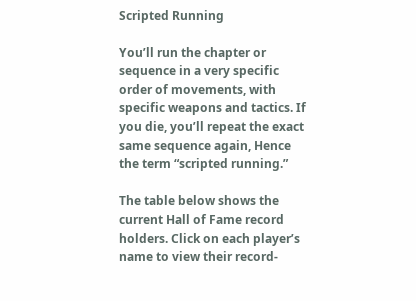Scripted Running

You’ll run the chapter or sequence in a very specific order of movements, with specific weapons and tactics. If you die, you’ll repeat the exact same sequence again, Hence the term “scripted running.”

The table below shows the current Hall of Fame record holders. Click on each player’s name to view their record-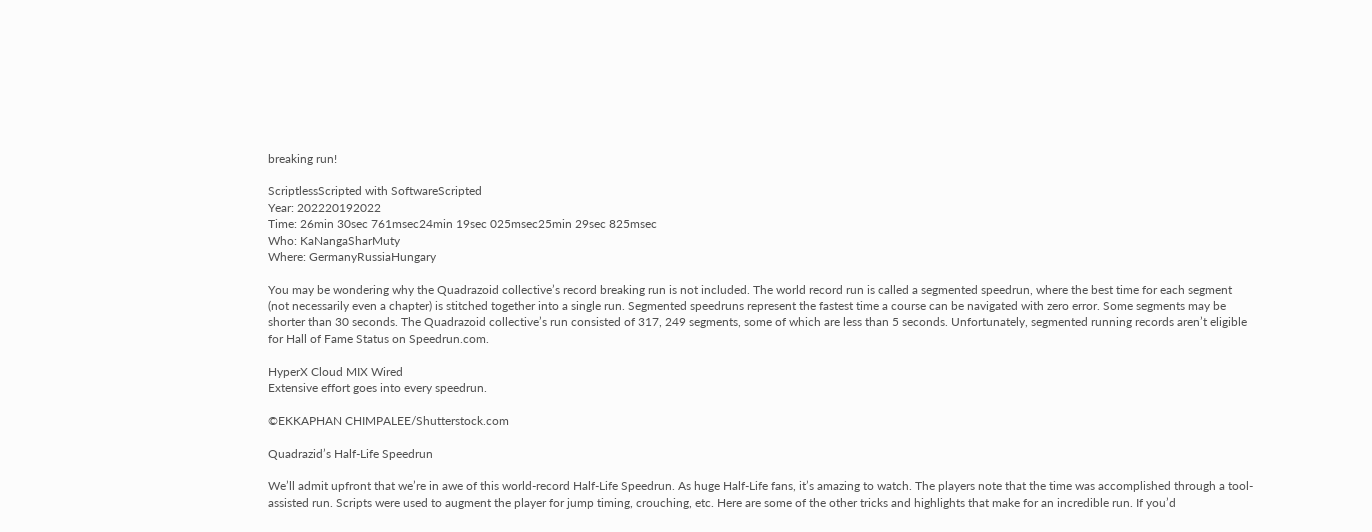breaking run!

ScriptlessScripted with SoftwareScripted
Year: 202220192022
Time: 26min 30sec 761msec24min 19sec 025msec25min 29sec 825msec
Who: KaNangaSharMuty
Where: GermanyRussiaHungary

You may be wondering why the Quadrazoid collective’s record breaking run is not included. The world record run is called a segmented speedrun, where the best time for each segment (not necessarily even a chapter) is stitched together into a single run. Segmented speedruns represent the fastest time a course can be navigated with zero error. Some segments may be shorter than 30 seconds. The Quadrazoid collective’s run consisted of 317, 249 segments, some of which are less than 5 seconds. Unfortunately, segmented running records aren’t eligible for Hall of Fame Status on Speedrun.com.

HyperX Cloud MIX Wired
Extensive effort goes into every speedrun.

©EKKAPHAN CHIMPALEE/Shutterstock.com

Quadrazid’s Half-Life Speedrun

We’ll admit upfront that we’re in awe of this world-record Half-Life Speedrun. As huge Half-Life fans, it’s amazing to watch. The players note that the time was accomplished through a tool-assisted run. Scripts were used to augment the player for jump timing, crouching, etc. Here are some of the other tricks and highlights that make for an incredible run. If you’d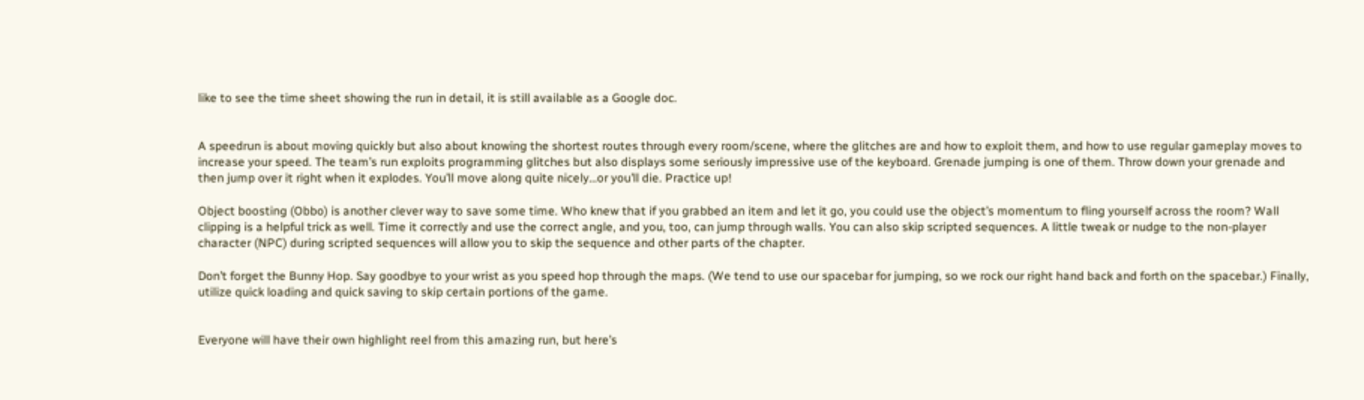like to see the time sheet showing the run in detail, it is still available as a Google doc.


A speedrun is about moving quickly but also about knowing the shortest routes through every room/scene, where the glitches are and how to exploit them, and how to use regular gameplay moves to increase your speed. The team’s run exploits programming glitches but also displays some seriously impressive use of the keyboard. Grenade jumping is one of them. Throw down your grenade and then jump over it right when it explodes. You’ll move along quite nicely…or you’ll die. Practice up!

Object boosting (Obbo) is another clever way to save some time. Who knew that if you grabbed an item and let it go, you could use the object’s momentum to fling yourself across the room? Wall clipping is a helpful trick as well. Time it correctly and use the correct angle, and you, too, can jump through walls. You can also skip scripted sequences. A little tweak or nudge to the non-player character (NPC) during scripted sequences will allow you to skip the sequence and other parts of the chapter.

Don’t forget the Bunny Hop. Say goodbye to your wrist as you speed hop through the maps. (We tend to use our spacebar for jumping, so we rock our right hand back and forth on the spacebar.) Finally, utilize quick loading and quick saving to skip certain portions of the game.


Everyone will have their own highlight reel from this amazing run, but here’s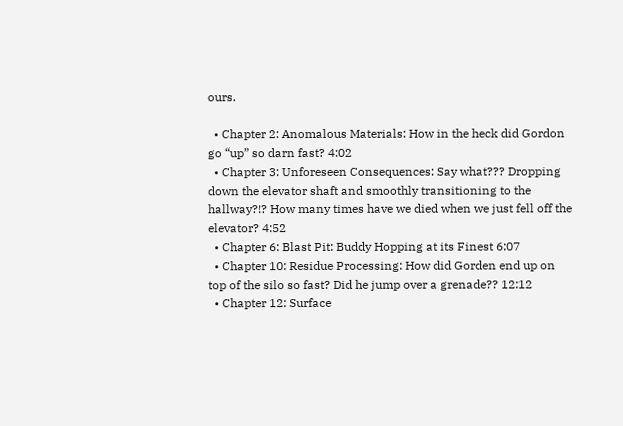ours.

  • Chapter 2: Anomalous Materials: How in the heck did Gordon go “up” so darn fast? 4:02
  • Chapter 3: Unforeseen Consequences: Say what??? Dropping down the elevator shaft and smoothly transitioning to the hallway?!? How many times have we died when we just fell off the elevator? 4:52
  • Chapter 6: Blast Pit: Buddy Hopping at its Finest 6:07
  • Chapter 10: Residue Processing: How did Gorden end up on top of the silo so fast? Did he jump over a grenade?? 12:12
  • Chapter 12: Surface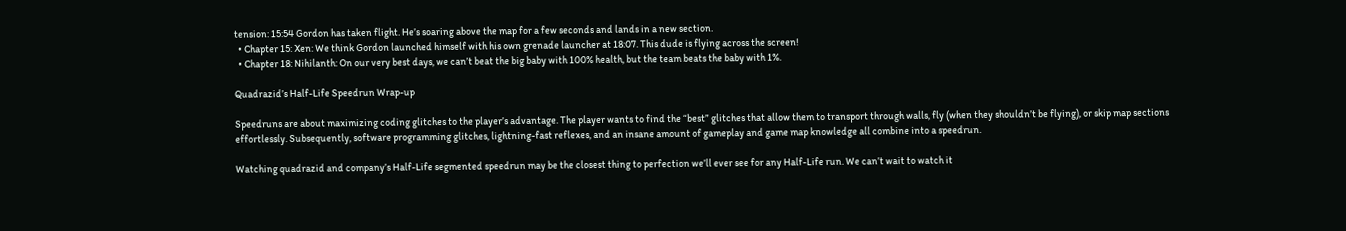tension: 15:54 Gordon has taken flight. He’s soaring above the map for a few seconds and lands in a new section.
  • Chapter 15: Xen: We think Gordon launched himself with his own grenade launcher at 18:07. This dude is flying across the screen!
  • Chapter 18: Nihilanth: On our very best days, we can’t beat the big baby with 100% health, but the team beats the baby with 1%.

Quadrazid’s Half-Life Speedrun Wrap-up

Speedruns are about maximizing coding glitches to the player’s advantage. The player wants to find the “best” glitches that allow them to transport through walls, fly (when they shouldn’t be flying), or skip map sections effortlessly. Subsequently, software programming glitches, lightning-fast reflexes, and an insane amount of gameplay and game map knowledge all combine into a speedrun.

Watching quadrazid and company’s Half-Life segmented speedrun may be the closest thing to perfection we’ll ever see for any Half-Life run. We can’t wait to watch it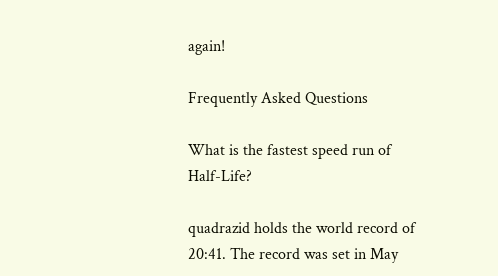again!

Frequently Asked Questions

What is the fastest speed run of Half-Life?

quadrazid holds the world record of 20:41. The record was set in May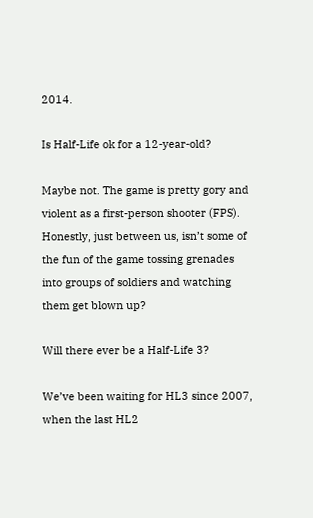2014.

Is Half-Life ok for a 12-year-old?

Maybe not. The game is pretty gory and violent as a first-person shooter (FPS). Honestly, just between us, isn’t some of the fun of the game tossing grenades into groups of soldiers and watching them get blown up?

Will there ever be a Half-Life 3?

We’ve been waiting for HL3 since 2007, when the last HL2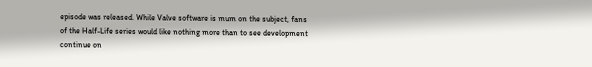episode was released. While Valve software is mum on the subject, fans of the Half-Life series would like nothing more than to see development continue on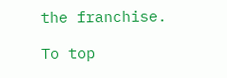the franchise.

To top